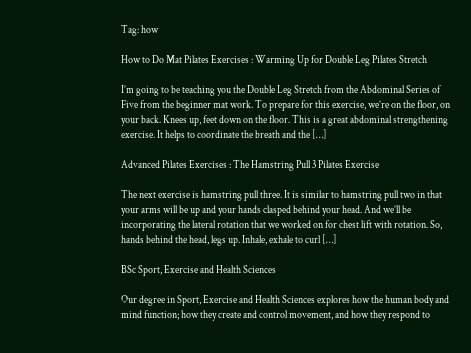Tag: how

How to Do Mat Pilates Exercises : Warming Up for Double Leg Pilates Stretch

I’m going to be teaching you the Double Leg Stretch from the Abdominal Series of Five from the beginner mat work. To prepare for this exercise, we’re on the floor, on your back. Knees up, feet down on the floor. This is a great abdominal strengthening exercise. It helps to coordinate the breath and the […]

Advanced Pilates Exercises : The Hamstring Pull 3 Pilates Exercise

The next exercise is hamstring pull three. It is similar to hamstring pull two in that your arms will be up and your hands clasped behind your head. And we’ll be incorporating the lateral rotation that we worked on for chest lift with rotation. So, hands behind the head, legs up. Inhale, exhale to curl […]

BSc Sport, Exercise and Health Sciences

Our degree in Sport, Exercise and Health Sciences explores how the human body and mind function; how they create and control movement, and how they respond to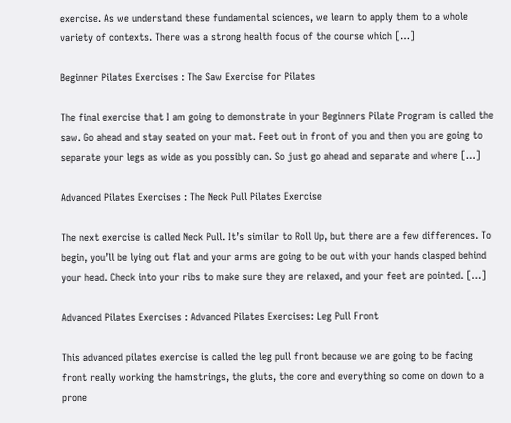exercise. As we understand these fundamental sciences, we learn to apply them to a whole variety of contexts. There was a strong health focus of the course which […]

Beginner Pilates Exercises : The Saw Exercise for Pilates

The final exercise that I am going to demonstrate in your Beginners Pilate Program is called the saw. Go ahead and stay seated on your mat. Feet out in front of you and then you are going to separate your legs as wide as you possibly can. So just go ahead and separate and where […]

Advanced Pilates Exercises : The Neck Pull Pilates Exercise

The next exercise is called Neck Pull. It’s similar to Roll Up, but there are a few differences. To begin, you’ll be lying out flat and your arms are going to be out with your hands clasped behind your head. Check into your ribs to make sure they are relaxed, and your feet are pointed. […]

Advanced Pilates Exercises : Advanced Pilates Exercises: Leg Pull Front

This advanced pilates exercise is called the leg pull front because we are going to be facing front really working the hamstrings, the gluts, the core and everything so come on down to a prone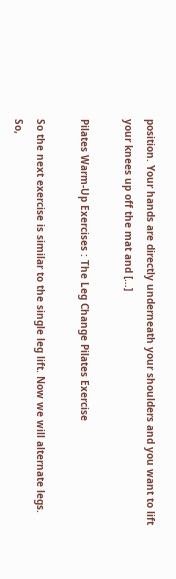position. Your hands are directly underneath your shoulders and you want to lift your knees up off the mat and […]

Pilates Warm-Up Exercises : The Leg Change Pilates Exercise

So the next exercise is similar to the single leg lift. Now we will alternate legs. So,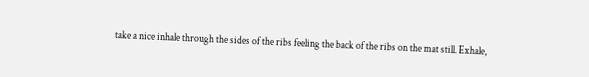take a nice inhale through the sides of the ribs feeling the back of the ribs on the mat still. Exhale,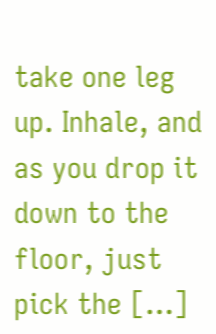take one leg up. Inhale, and as you drop it down to the floor, just pick the […]